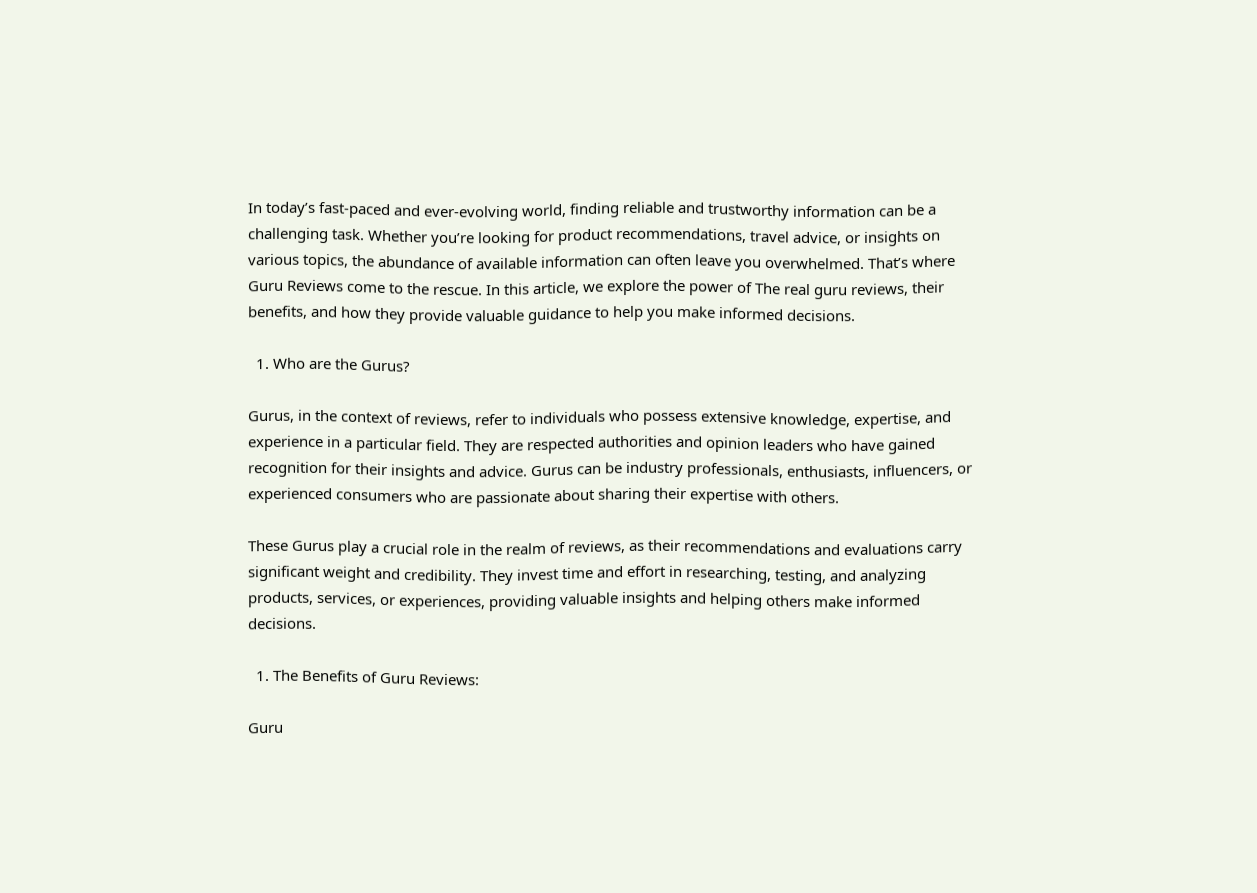In today’s fast-paced and ever-evolving world, finding reliable and trustworthy information can be a challenging task. Whether you’re looking for product recommendations, travel advice, or insights on various topics, the abundance of available information can often leave you overwhelmed. That’s where Guru Reviews come to the rescue. In this article, we explore the power of The real guru reviews, their benefits, and how they provide valuable guidance to help you make informed decisions.

  1. Who are the Gurus?

Gurus, in the context of reviews, refer to individuals who possess extensive knowledge, expertise, and experience in a particular field. They are respected authorities and opinion leaders who have gained recognition for their insights and advice. Gurus can be industry professionals, enthusiasts, influencers, or experienced consumers who are passionate about sharing their expertise with others.

These Gurus play a crucial role in the realm of reviews, as their recommendations and evaluations carry significant weight and credibility. They invest time and effort in researching, testing, and analyzing products, services, or experiences, providing valuable insights and helping others make informed decisions.

  1. The Benefits of Guru Reviews:

Guru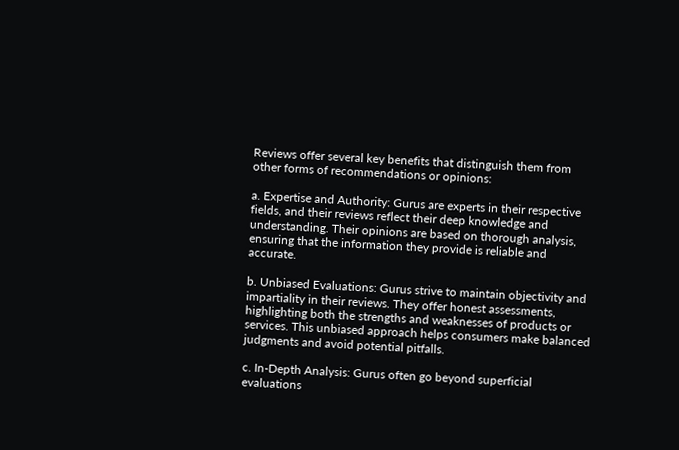Reviews offer several key benefits that distinguish them from other forms of recommendations or opinions:

a. Expertise and Authority: Gurus are experts in their respective fields, and their reviews reflect their deep knowledge and understanding. Their opinions are based on thorough analysis, ensuring that the information they provide is reliable and accurate.

b. Unbiased Evaluations: Gurus strive to maintain objectivity and impartiality in their reviews. They offer honest assessments, highlighting both the strengths and weaknesses of products or services. This unbiased approach helps consumers make balanced judgments and avoid potential pitfalls.

c. In-Depth Analysis: Gurus often go beyond superficial evaluations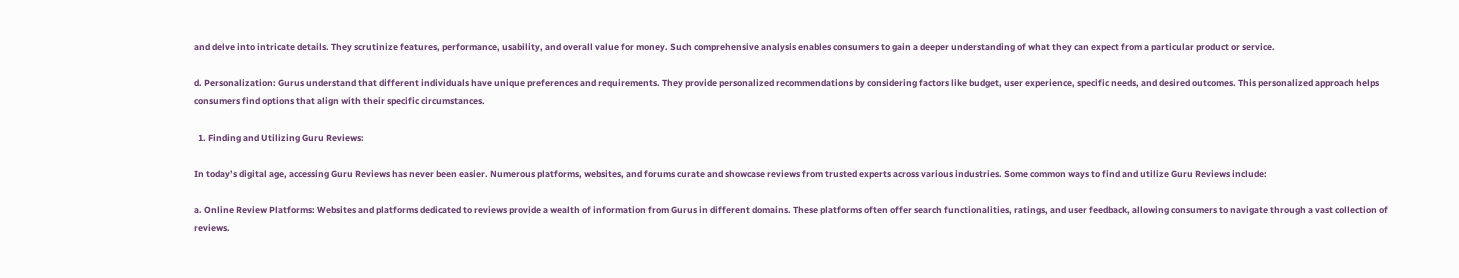and delve into intricate details. They scrutinize features, performance, usability, and overall value for money. Such comprehensive analysis enables consumers to gain a deeper understanding of what they can expect from a particular product or service.

d. Personalization: Gurus understand that different individuals have unique preferences and requirements. They provide personalized recommendations by considering factors like budget, user experience, specific needs, and desired outcomes. This personalized approach helps consumers find options that align with their specific circumstances.

  1. Finding and Utilizing Guru Reviews:

In today’s digital age, accessing Guru Reviews has never been easier. Numerous platforms, websites, and forums curate and showcase reviews from trusted experts across various industries. Some common ways to find and utilize Guru Reviews include:

a. Online Review Platforms: Websites and platforms dedicated to reviews provide a wealth of information from Gurus in different domains. These platforms often offer search functionalities, ratings, and user feedback, allowing consumers to navigate through a vast collection of reviews.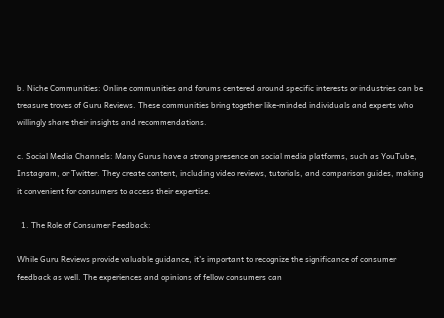b. Niche Communities: Online communities and forums centered around specific interests or industries can be treasure troves of Guru Reviews. These communities bring together like-minded individuals and experts who willingly share their insights and recommendations.

c. Social Media Channels: Many Gurus have a strong presence on social media platforms, such as YouTube, Instagram, or Twitter. They create content, including video reviews, tutorials, and comparison guides, making it convenient for consumers to access their expertise.

  1. The Role of Consumer Feedback:

While Guru Reviews provide valuable guidance, it’s important to recognize the significance of consumer feedback as well. The experiences and opinions of fellow consumers can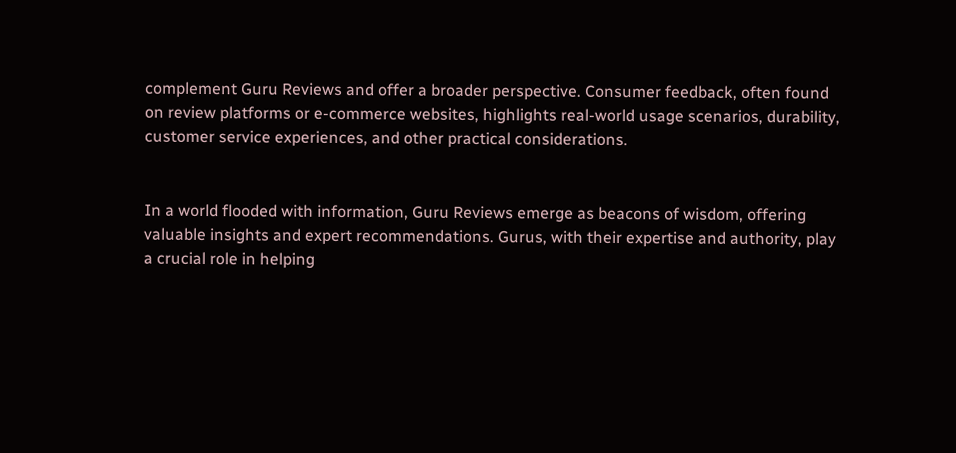complement Guru Reviews and offer a broader perspective. Consumer feedback, often found on review platforms or e-commerce websites, highlights real-world usage scenarios, durability, customer service experiences, and other practical considerations.


In a world flooded with information, Guru Reviews emerge as beacons of wisdom, offering valuable insights and expert recommendations. Gurus, with their expertise and authority, play a crucial role in helping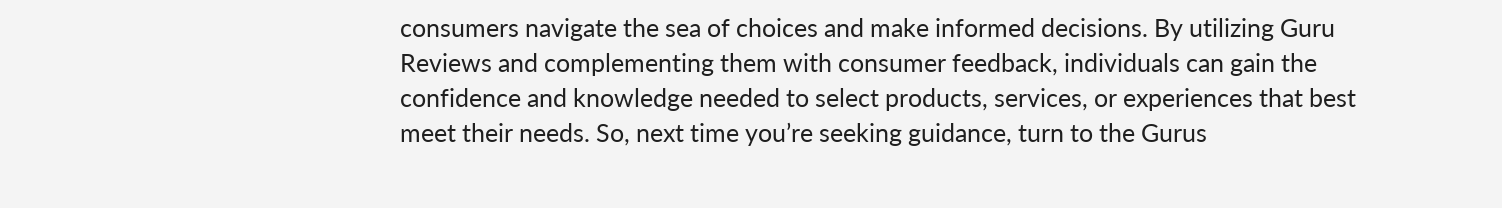consumers navigate the sea of choices and make informed decisions. By utilizing Guru Reviews and complementing them with consumer feedback, individuals can gain the confidence and knowledge needed to select products, services, or experiences that best meet their needs. So, next time you’re seeking guidance, turn to the Gurus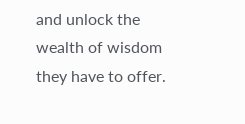and unlock the wealth of wisdom they have to offer.